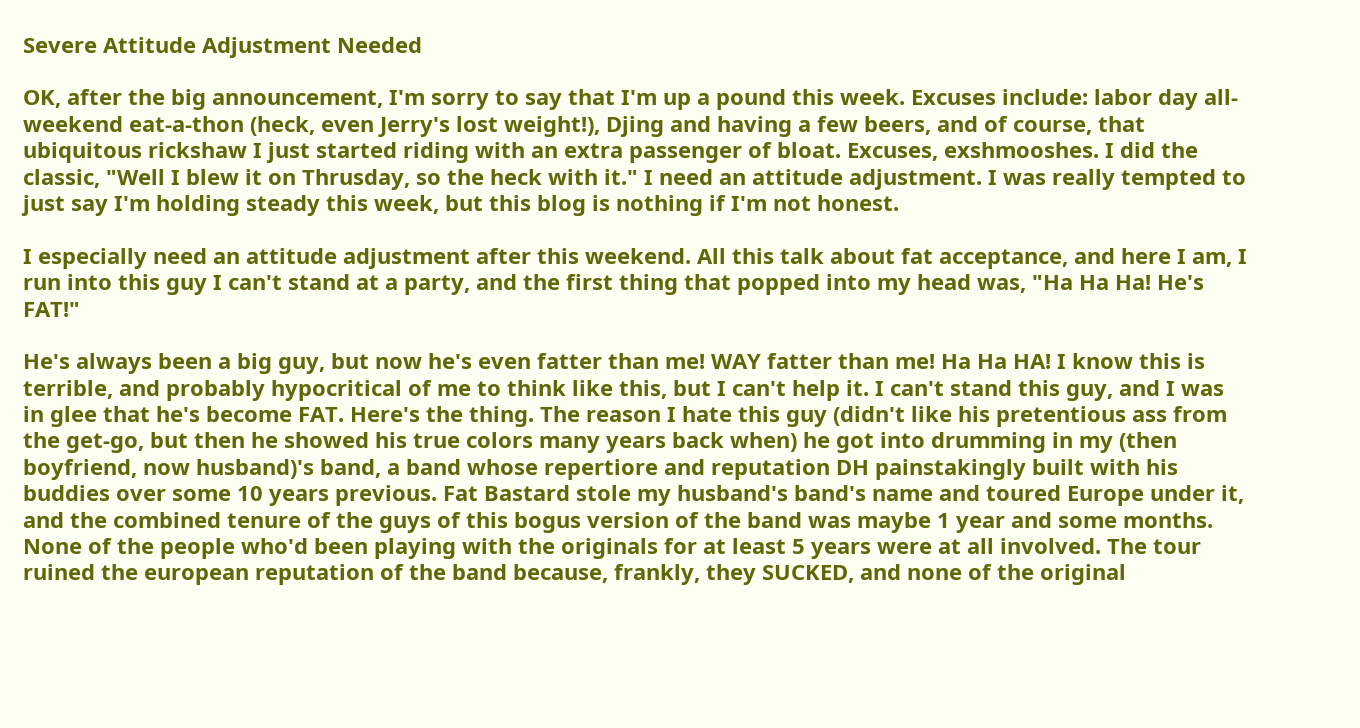Severe Attitude Adjustment Needed

OK, after the big announcement, I'm sorry to say that I'm up a pound this week. Excuses include: labor day all-weekend eat-a-thon (heck, even Jerry's lost weight!), Djing and having a few beers, and of course, that ubiquitous rickshaw I just started riding with an extra passenger of bloat. Excuses, exshmooshes. I did the classic, "Well I blew it on Thrusday, so the heck with it." I need an attitude adjustment. I was really tempted to just say I'm holding steady this week, but this blog is nothing if I'm not honest.

I especially need an attitude adjustment after this weekend. All this talk about fat acceptance, and here I am, I run into this guy I can't stand at a party, and the first thing that popped into my head was, "Ha Ha Ha! He's FAT!"

He's always been a big guy, but now he's even fatter than me! WAY fatter than me! Ha Ha HA! I know this is terrible, and probably hypocritical of me to think like this, but I can't help it. I can't stand this guy, and I was in glee that he's become FAT. Here's the thing. The reason I hate this guy (didn't like his pretentious ass from the get-go, but then he showed his true colors many years back when) he got into drumming in my (then boyfriend, now husband)'s band, a band whose repertiore and reputation DH painstakingly built with his buddies over some 10 years previous. Fat Bastard stole my husband's band's name and toured Europe under it, and the combined tenure of the guys of this bogus version of the band was maybe 1 year and some months. None of the people who'd been playing with the originals for at least 5 years were at all involved. The tour ruined the european reputation of the band because, frankly, they SUCKED, and none of the original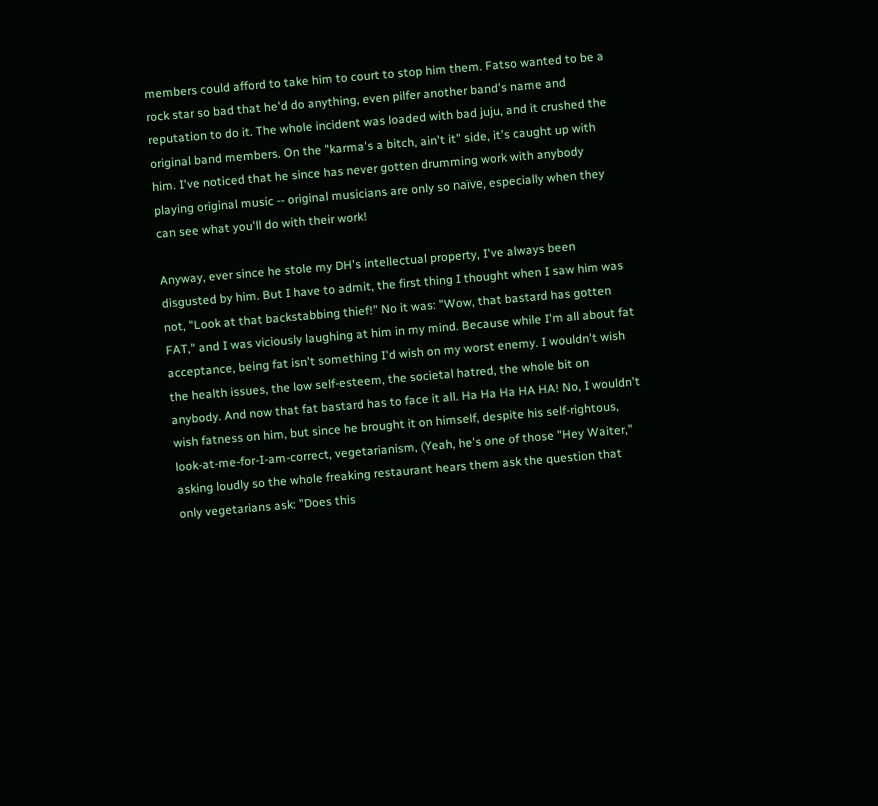members could afford to take him to court to stop him them. Fatso wanted to be a rock star so bad that he'd do anything, even pilfer another band's name and reputation to do it. The whole incident was loaded with bad juju, and it crushed the original band members. On the "karma's a bitch, ain't it" side, it's caught up with him. I've noticed that he since has never gotten drumming work with anybody playing original music -- original musicians are only so naïve, especially when they can see what you'll do with their work!

Anyway, ever since he stole my DH's intellectual property, I've always been disgusted by him. But I have to admit, the first thing I thought when I saw him was not, "Look at that backstabbing thief!" No it was: "Wow, that bastard has gotten FAT," and I was viciously laughing at him in my mind. Because while I'm all about fat acceptance, being fat isn't something I'd wish on my worst enemy. I wouldn't wish the health issues, the low self-esteem, the societal hatred, the whole bit on anybody. And now that fat bastard has to face it all. Ha Ha Ha HA HA! No, I wouldn't wish fatness on him, but since he brought it on himself, despite his self-rightous, look-at-me-for-I-am-correct, vegetarianism, (Yeah, he's one of those "Hey Waiter," asking loudly so the whole freaking restaurant hears them ask the question that only vegetarians ask: "Does this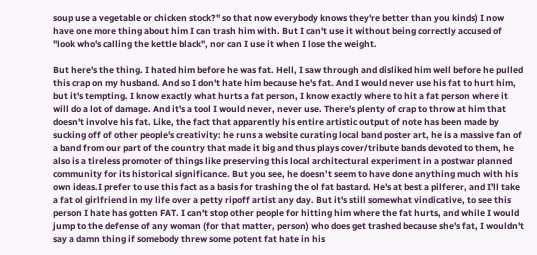soup use a vegetable or chicken stock?" so that now everybody knows they're better than you kinds) I now have one more thing about him I can trash him with. But I can't use it without being correctly accused of "look who's calling the kettle black", nor can I use it when I lose the weight.

But here's the thing. I hated him before he was fat. Hell, I saw through and disliked him well before he pulled this crap on my husband. And so I don't hate him because he's fat. And I would never use his fat to hurt him, but it's tempting. I know exactly what hurts a fat person, I know exactly where to hit a fat person where it will do a lot of damage. And it's a tool I would never, never use. There's plenty of crap to throw at him that doesn't involve his fat. Like, the fact that apparently his entire artistic output of note has been made by sucking off of other people's creativity: he runs a website curating local band poster art, he is a massive fan of a band from our part of the country that made it big and thus plays cover/tribute bands devoted to them, he also is a tireless promoter of things like preserving this local architectural experiment in a postwar planned community for its historical significance. But you see, he doesn’t seem to have done anything much with his own ideas.I prefer to use this fact as a basis for trashing the ol fat bastard. He's at best a pilferer, and I'll take a fat ol girlfriend in my life over a petty ripoff artist any day. But it's still somewhat vindicative, to see this person I hate has gotten FAT. I can't stop other people for hitting him where the fat hurts, and while I would jump to the defense of any woman (for that matter, person) who does get trashed because she's fat, I wouldn't say a damn thing if somebody threw some potent fat hate in his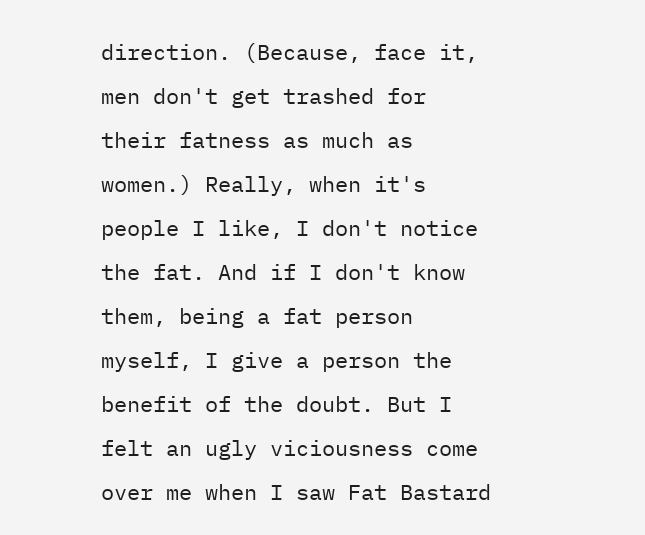direction. (Because, face it, men don't get trashed for their fatness as much as women.) Really, when it's people I like, I don't notice the fat. And if I don't know them, being a fat person myself, I give a person the benefit of the doubt. But I felt an ugly viciousness come over me when I saw Fat Bastard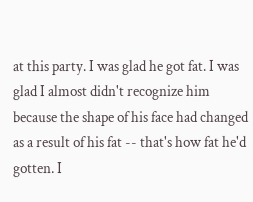at this party. I was glad he got fat. I was glad I almost didn't recognize him because the shape of his face had changed as a result of his fat -- that's how fat he'd gotten. I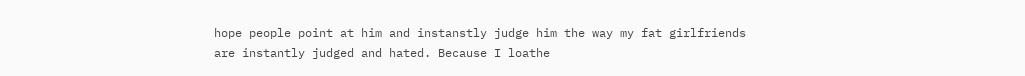hope people point at him and instanstly judge him the way my fat girlfriends are instantly judged and hated. Because I loathe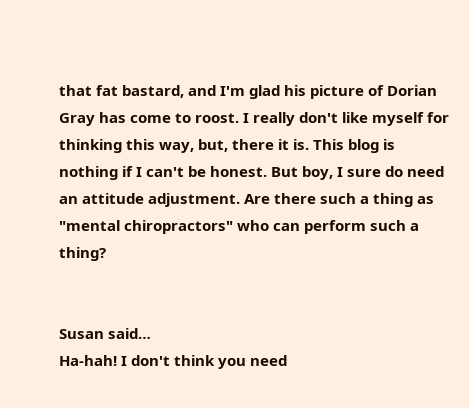that fat bastard, and I'm glad his picture of Dorian Gray has come to roost. I really don't like myself for thinking this way, but, there it is. This blog is nothing if I can't be honest. But boy, I sure do need an attitude adjustment. Are there such a thing as "mental chiropractors" who can perform such a thing?


Susan said…
Ha-hah! I don't think you need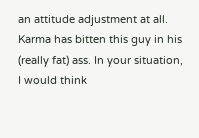an attitude adjustment at all. Karma has bitten this guy in his (really fat) ass. In your situation, I would think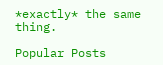*exactly* the same thing.

Popular Posts